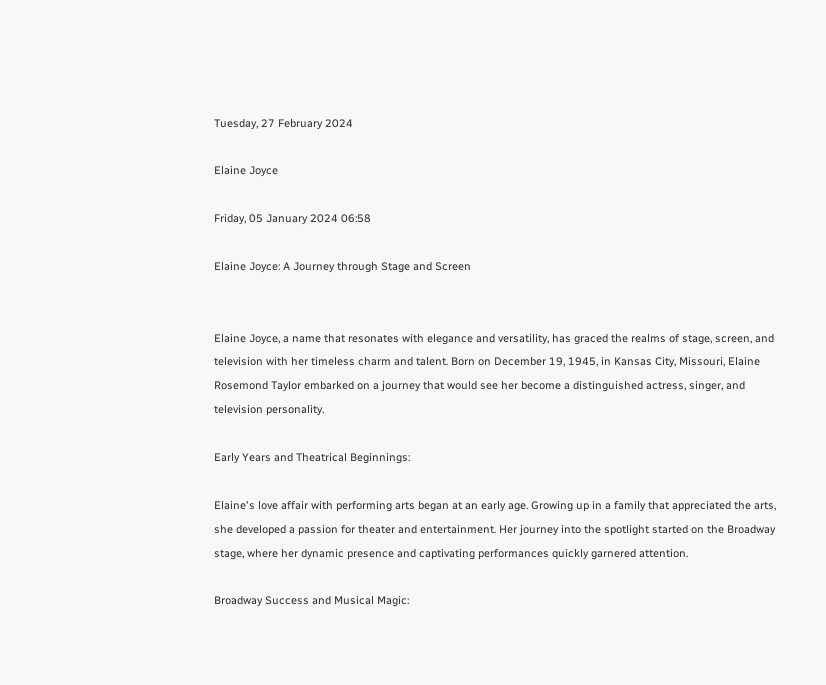Tuesday, 27 February 2024

Elaine Joyce

Friday, 05 January 2024 06:58

Elaine Joyce: A Journey through Stage and Screen


Elaine Joyce, a name that resonates with elegance and versatility, has graced the realms of stage, screen, and television with her timeless charm and talent. Born on December 19, 1945, in Kansas City, Missouri, Elaine Rosemond Taylor embarked on a journey that would see her become a distinguished actress, singer, and television personality.

Early Years and Theatrical Beginnings:

Elaine's love affair with performing arts began at an early age. Growing up in a family that appreciated the arts, she developed a passion for theater and entertainment. Her journey into the spotlight started on the Broadway stage, where her dynamic presence and captivating performances quickly garnered attention.

Broadway Success and Musical Magic: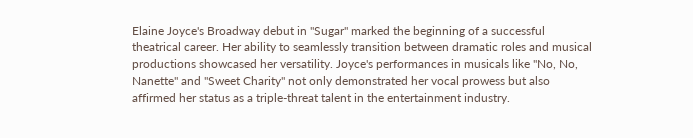Elaine Joyce's Broadway debut in "Sugar" marked the beginning of a successful theatrical career. Her ability to seamlessly transition between dramatic roles and musical productions showcased her versatility. Joyce's performances in musicals like "No, No, Nanette" and "Sweet Charity" not only demonstrated her vocal prowess but also affirmed her status as a triple-threat talent in the entertainment industry.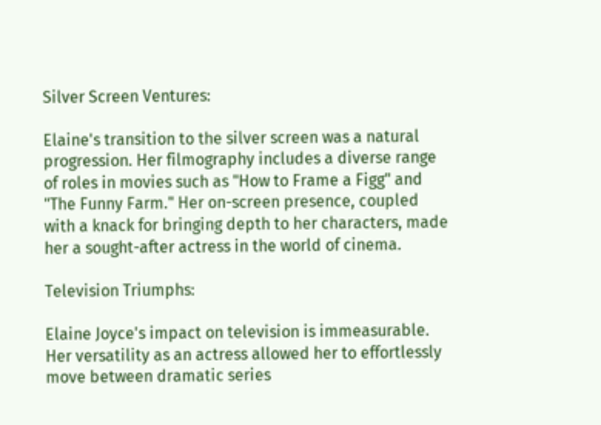Silver Screen Ventures:

Elaine's transition to the silver screen was a natural progression. Her filmography includes a diverse range of roles in movies such as "How to Frame a Figg" and "The Funny Farm." Her on-screen presence, coupled with a knack for bringing depth to her characters, made her a sought-after actress in the world of cinema.

Television Triumphs:

Elaine Joyce's impact on television is immeasurable. Her versatility as an actress allowed her to effortlessly move between dramatic series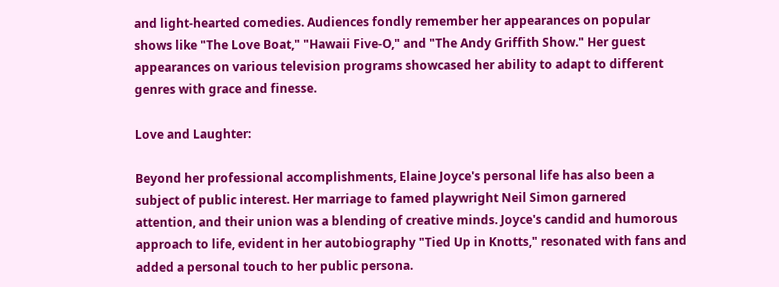and light-hearted comedies. Audiences fondly remember her appearances on popular shows like "The Love Boat," "Hawaii Five-O," and "The Andy Griffith Show." Her guest appearances on various television programs showcased her ability to adapt to different genres with grace and finesse.

Love and Laughter:

Beyond her professional accomplishments, Elaine Joyce's personal life has also been a subject of public interest. Her marriage to famed playwright Neil Simon garnered attention, and their union was a blending of creative minds. Joyce's candid and humorous approach to life, evident in her autobiography "Tied Up in Knotts," resonated with fans and added a personal touch to her public persona.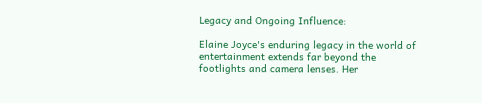Legacy and Ongoing Influence:

Elaine Joyce's enduring legacy in the world of entertainment extends far beyond the footlights and camera lenses. Her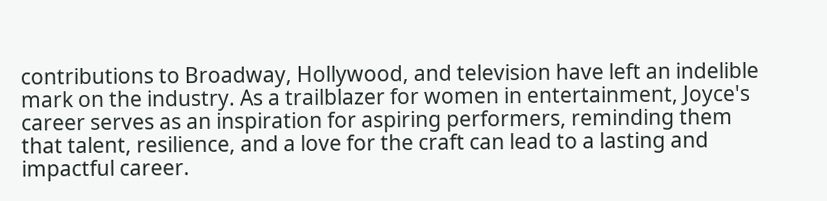contributions to Broadway, Hollywood, and television have left an indelible mark on the industry. As a trailblazer for women in entertainment, Joyce's career serves as an inspiration for aspiring performers, reminding them that talent, resilience, and a love for the craft can lead to a lasting and impactful career.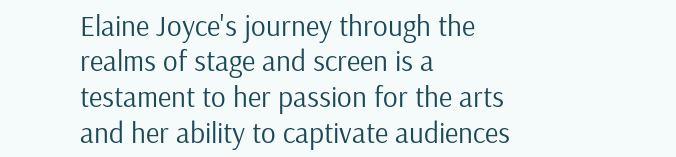Elaine Joyce's journey through the realms of stage and screen is a testament to her passion for the arts and her ability to captivate audiences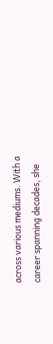across various mediums. With a career spanning decades, she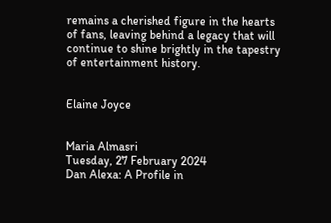remains a cherished figure in the hearts of fans, leaving behind a legacy that will continue to shine brightly in the tapestry of entertainment history.


Elaine Joyce


Maria Almasri
Tuesday, 27 February 2024
Dan Alexa: A Profile in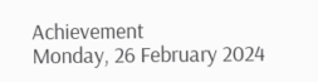Achievement
Monday, 26 February 2024